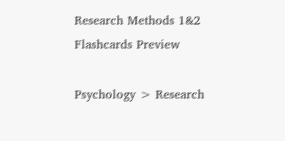Research Methods 1&2 Flashcards Preview

Psychology > Research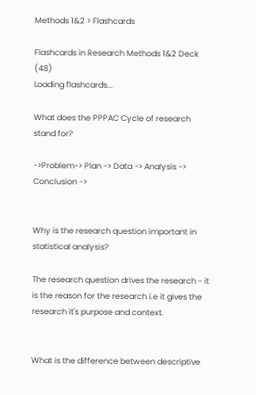Methods 1&2 > Flashcards

Flashcards in Research Methods 1&2 Deck (48)
Loading flashcards...

What does the PPPAC Cycle of research stand for?

->Problem-> Plan -> Data -> Analysis -> Conclusion ->


Why is the research question important in statistical analysis?

The research question drives the research - it is the reason for the research i.e it gives the research it's purpose and context.


What is the difference between descriptive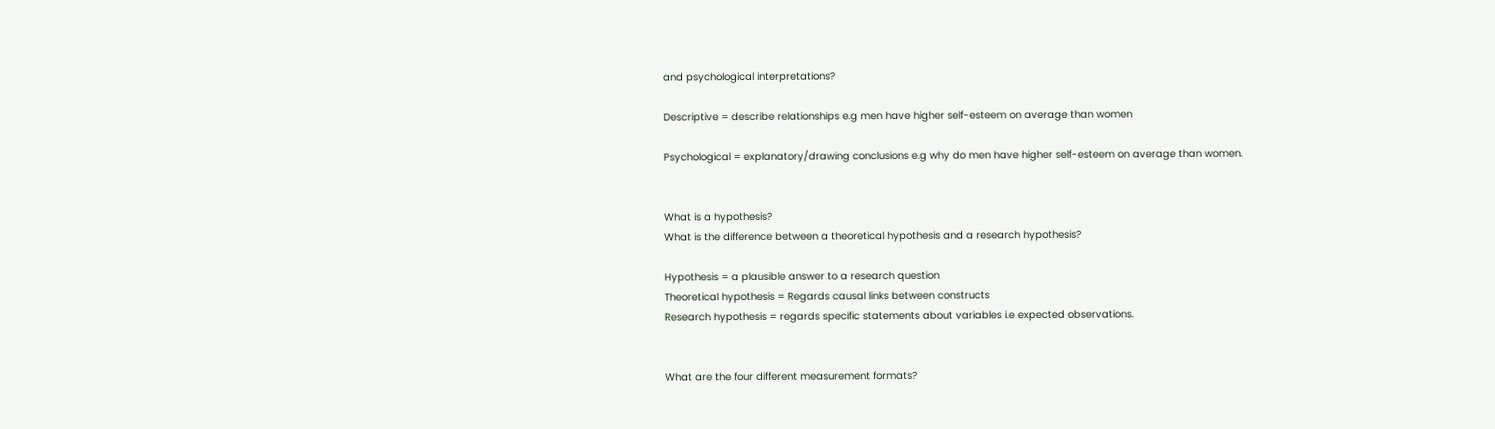and psychological interpretations?

Descriptive = describe relationships e.g men have higher self-esteem on average than women

Psychological = explanatory/drawing conclusions e.g why do men have higher self-esteem on average than women.


What is a hypothesis?
What is the difference between a theoretical hypothesis and a research hypothesis?

Hypothesis = a plausible answer to a research question
Theoretical hypothesis = Regards causal links between constructs
Research hypothesis = regards specific statements about variables i.e expected observations.


What are the four different measurement formats?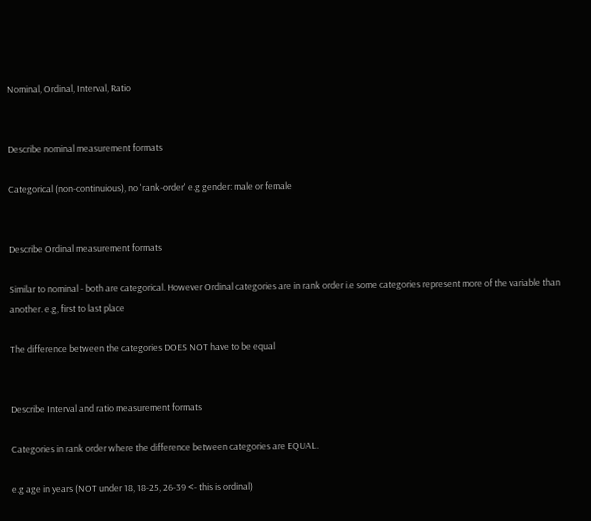Nominal, Ordinal, Interval, Ratio


Describe nominal measurement formats

Categorical (non-continuious), no 'rank-order' e.g gender: male or female


Describe Ordinal measurement formats

Similar to nominal - both are categorical. However Ordinal categories are in rank order i.e some categories represent more of the variable than another. e.g, first to last place

The difference between the categories DOES NOT have to be equal


Describe Interval and ratio measurement formats

Categories in rank order where the difference between categories are EQUAL.

e.g age in years (NOT under 18, 18-25, 26-39 <- this is ordinal)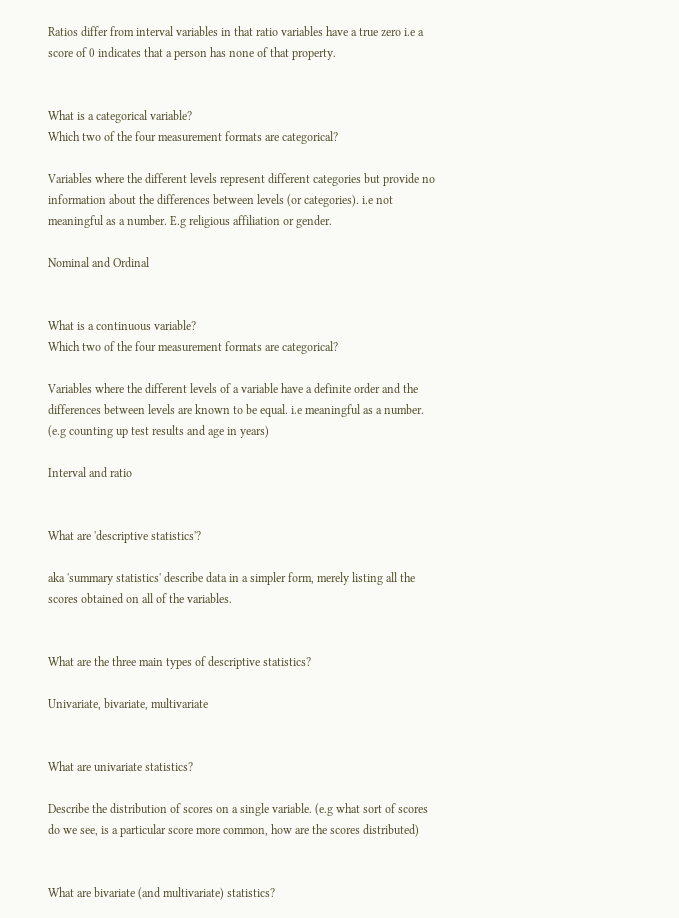Ratios differ from interval variables in that ratio variables have a true zero i.e a score of 0 indicates that a person has none of that property.


What is a categorical variable?
Which two of the four measurement formats are categorical?

Variables where the different levels represent different categories but provide no information about the differences between levels (or categories). i.e not meaningful as a number. E.g religious affiliation or gender.

Nominal and Ordinal


What is a continuous variable?
Which two of the four measurement formats are categorical?

Variables where the different levels of a variable have a definite order and the differences between levels are known to be equal. i.e meaningful as a number. (e.g counting up test results and age in years)

Interval and ratio


What are 'descriptive statistics'?

aka 'summary statistics' describe data in a simpler form, merely listing all the scores obtained on all of the variables.


What are the three main types of descriptive statistics?

Univariate, bivariate, multivariate


What are univariate statistics?

Describe the distribution of scores on a single variable. (e.g what sort of scores do we see, is a particular score more common, how are the scores distributed)


What are bivariate (and multivariate) statistics?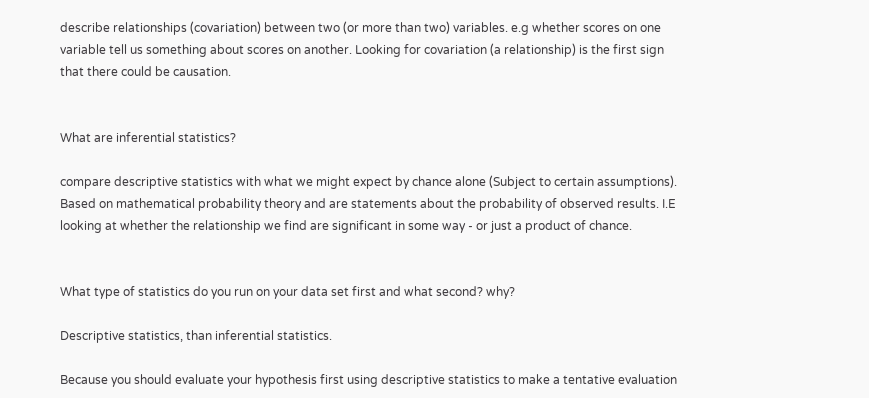describe relationships (covariation) between two (or more than two) variables. e.g whether scores on one variable tell us something about scores on another. Looking for covariation (a relationship) is the first sign that there could be causation.


What are inferential statistics?

compare descriptive statistics with what we might expect by chance alone (Subject to certain assumptions). Based on mathematical probability theory and are statements about the probability of observed results. I.E looking at whether the relationship we find are significant in some way - or just a product of chance.


What type of statistics do you run on your data set first and what second? why?

Descriptive statistics, than inferential statistics.

Because you should evaluate your hypothesis first using descriptive statistics to make a tentative evaluation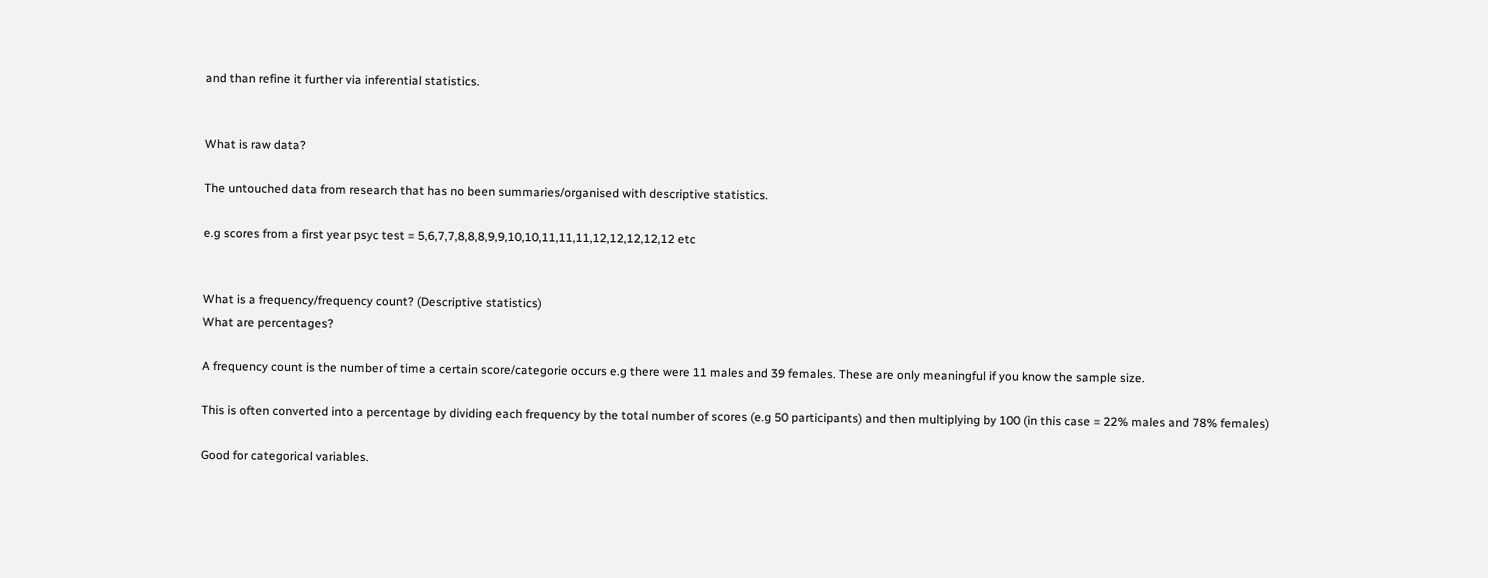and than refine it further via inferential statistics.


What is raw data?

The untouched data from research that has no been summaries/organised with descriptive statistics.

e.g scores from a first year psyc test = 5,6,7,7,8,8,8,9,9,10,10,11,11,11,12,12,12,12,12 etc


What is a frequency/frequency count? (Descriptive statistics)
What are percentages?

A frequency count is the number of time a certain score/categorie occurs e.g there were 11 males and 39 females. These are only meaningful if you know the sample size.

This is often converted into a percentage by dividing each frequency by the total number of scores (e.g 50 participants) and then multiplying by 100 (in this case = 22% males and 78% females)

Good for categorical variables.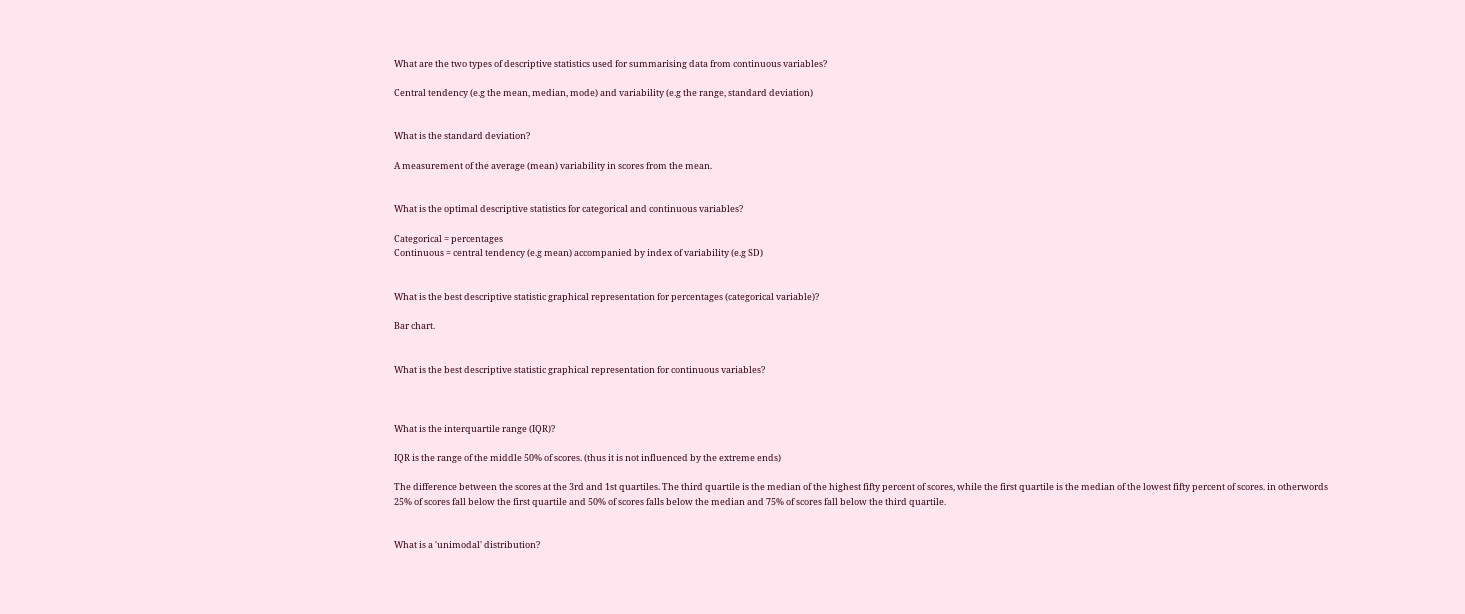What are the two types of descriptive statistics used for summarising data from continuous variables?

Central tendency (e.g the mean, median, mode) and variability (e.g the range, standard deviation)


What is the standard deviation?

A measurement of the average (mean) variability in scores from the mean.


What is the optimal descriptive statistics for categorical and continuous variables?

Categorical = percentages
Continuous = central tendency (e.g mean) accompanied by index of variability (e.g SD)


What is the best descriptive statistic graphical representation for percentages (categorical variable)?

Bar chart.


What is the best descriptive statistic graphical representation for continuous variables?



What is the interquartile range (IQR)?

IQR is the range of the middle 50% of scores. (thus it is not influenced by the extreme ends)

The difference between the scores at the 3rd and 1st quartiles. The third quartile is the median of the highest fifty percent of scores, while the first quartile is the median of the lowest fifty percent of scores. in otherwords 25% of scores fall below the first quartile and 50% of scores falls below the median and 75% of scores fall below the third quartile.


What is a 'unimodal' distribution?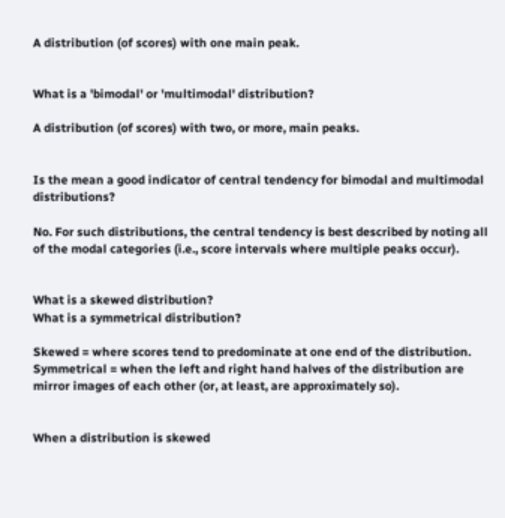A distribution (of scores) with one main peak.


What is a 'bimodal' or 'multimodal' distribution?

A distribution (of scores) with two, or more, main peaks.


Is the mean a good indicator of central tendency for bimodal and multimodal distributions?

No. For such distributions, the central tendency is best described by noting all of the modal categories (i.e., score intervals where multiple peaks occur).


What is a skewed distribution?
What is a symmetrical distribution?

Skewed = where scores tend to predominate at one end of the distribution.
Symmetrical = when the left and right hand halves of the distribution are mirror images of each other (or, at least, are approximately so).


When a distribution is skewed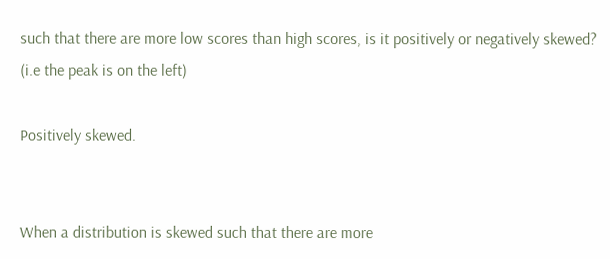such that there are more low scores than high scores, is it positively or negatively skewed? (i.e the peak is on the left)

Positively skewed.


When a distribution is skewed such that there are more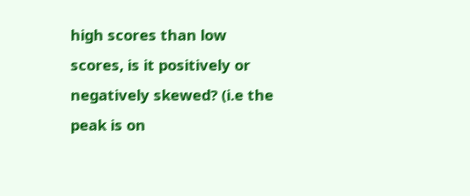high scores than low scores, is it positively or negatively skewed? (i.e the peak is on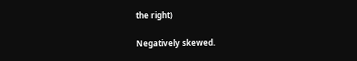the right)

Negatively skewed.